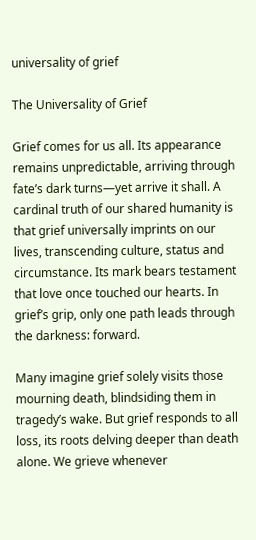universality of grief

The Universality of Grief

Grief comes for us all. Its appearance remains unpredictable, arriving through fate’s dark turns—yet arrive it shall. A cardinal truth of our shared humanity is that grief universally imprints on our lives, transcending culture, status and circumstance. Its mark bears testament that love once touched our hearts. In grief’s grip, only one path leads through the darkness: forward.

Many imagine grief solely visits those mourning death, blindsiding them in tragedy’s wake. But grief responds to all loss, its roots delving deeper than death alone. We grieve whenever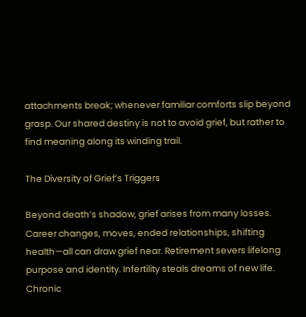attachments break; whenever familiar comforts slip beyond grasp. Our shared destiny is not to avoid grief, but rather to find meaning along its winding trail.

The Diversity of Grief’s Triggers

Beyond death’s shadow, grief arises from many losses. Career changes, moves, ended relationships, shifting health—all can draw grief near. Retirement severs lifelong purpose and identity. Infertility steals dreams of new life. Chronic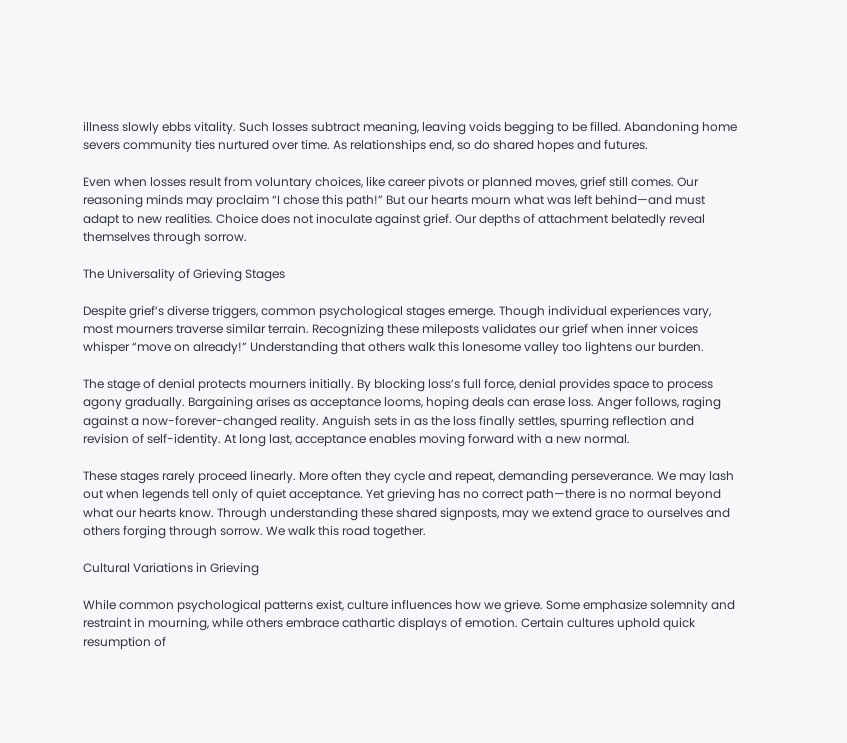illness slowly ebbs vitality. Such losses subtract meaning, leaving voids begging to be filled. Abandoning home severs community ties nurtured over time. As relationships end, so do shared hopes and futures.

Even when losses result from voluntary choices, like career pivots or planned moves, grief still comes. Our reasoning minds may proclaim “I chose this path!” But our hearts mourn what was left behind—and must adapt to new realities. Choice does not inoculate against grief. Our depths of attachment belatedly reveal themselves through sorrow.

The Universality of Grieving Stages

Despite grief’s diverse triggers, common psychological stages emerge. Though individual experiences vary, most mourners traverse similar terrain. Recognizing these mileposts validates our grief when inner voices whisper “move on already!” Understanding that others walk this lonesome valley too lightens our burden.

The stage of denial protects mourners initially. By blocking loss’s full force, denial provides space to process agony gradually. Bargaining arises as acceptance looms, hoping deals can erase loss. Anger follows, raging against a now-forever-changed reality. Anguish sets in as the loss finally settles, spurring reflection and revision of self-identity. At long last, acceptance enables moving forward with a new normal.

These stages rarely proceed linearly. More often they cycle and repeat, demanding perseverance. We may lash out when legends tell only of quiet acceptance. Yet grieving has no correct path—there is no normal beyond what our hearts know. Through understanding these shared signposts, may we extend grace to ourselves and others forging through sorrow. We walk this road together.

Cultural Variations in Grieving

While common psychological patterns exist, culture influences how we grieve. Some emphasize solemnity and restraint in mourning, while others embrace cathartic displays of emotion. Certain cultures uphold quick resumption of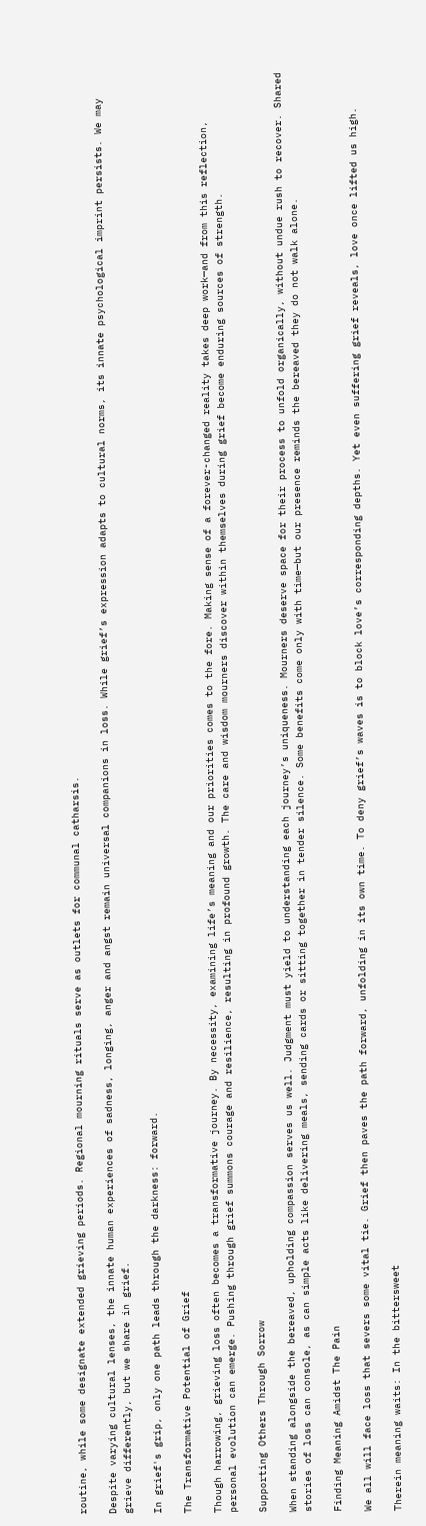routine, while some designate extended grieving periods. Regional mourning rituals serve as outlets for communal catharsis.

Despite varying cultural lenses, the innate human experiences of sadness, longing, anger and angst remain universal companions in loss. While grief’s expression adapts to cultural norms, its innate psychological imprint persists. We may grieve differently, but we share in grief.

In grief's grip, only one path leads through the darkness: forward.

The Transformative Potential of Grief

Though harrowing, grieving loss often becomes a transformative journey. By necessity, examining life’s meaning and our priorities comes to the fore. Making sense of a forever-changed reality takes deep work—and from this reflection, personal evolution can emerge. Pushing through grief summons courage and resilience, resulting in profound growth. The care and wisdom mourners discover within themselves during grief become enduring sources of strength.

Supporting Others Through Sorrow

When standing alongside the bereaved, upholding compassion serves us well. Judgment must yield to understanding each journey’s uniqueness. Mourners deserve space for their process to unfold organically, without undue rush to recover. Shared stories of loss can console, as can simple acts like delivering meals, sending cards or sitting together in tender silence. Some benefits come only with time—but our presence reminds the bereaved they do not walk alone.

Finding Meaning Amidst The Pain

We all will face loss that severs some vital tie. Grief then paves the path forward, unfolding in its own time. To deny grief’s waves is to block love’s corresponding depths. Yet even suffering grief reveals, love once lifted us high.

Therein meaning waits: In the bittersweet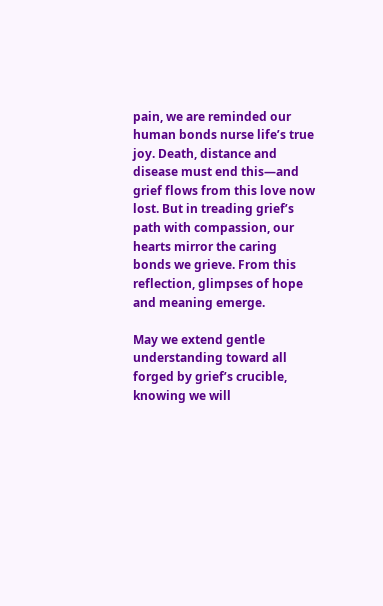pain, we are reminded our human bonds nurse life’s true joy. Death, distance and disease must end this—and grief flows from this love now lost. But in treading grief’s path with compassion, our hearts mirror the caring bonds we grieve. From this reflection, glimpses of hope and meaning emerge.

May we extend gentle understanding toward all forged by grief’s crucible, knowing we will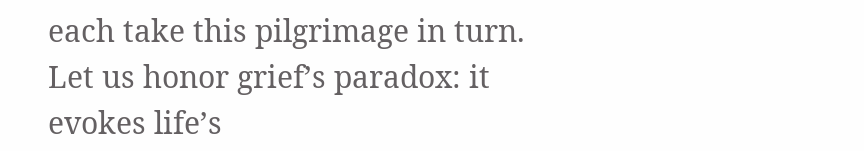each take this pilgrimage in turn. Let us honor grief’s paradox: it evokes life’s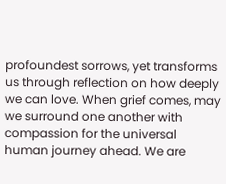profoundest sorrows, yet transforms us through reflection on how deeply we can love. When grief comes, may we surround one another with compassion for the universal human journey ahead. We are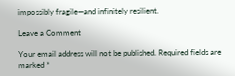impossibly fragile—and infinitely resilient.

Leave a Comment

Your email address will not be published. Required fields are marked *